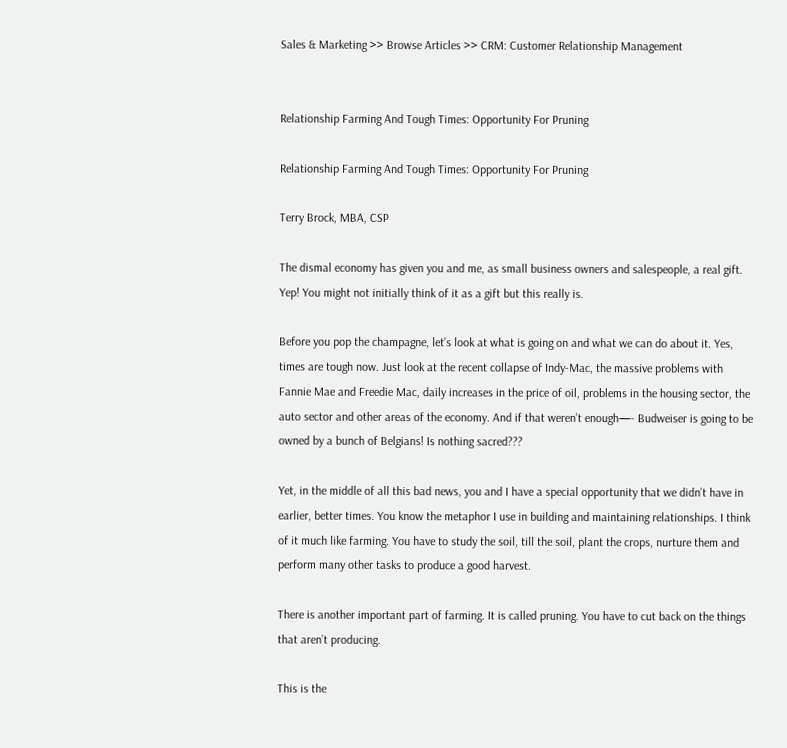Sales & Marketing >> Browse Articles >> CRM: Customer Relationship Management


Relationship Farming And Tough Times: Opportunity For Pruning

Relationship Farming And Tough Times: Opportunity For Pruning

Terry Brock, MBA, CSP

The dismal economy has given you and me, as small business owners and salespeople, a real gift. Yep! You might not initially think of it as a gift but this really is.

Before you pop the champagne, let’s look at what is going on and what we can do about it. Yes, times are tough now. Just look at the recent collapse of Indy-Mac, the massive problems with Fannie Mae and Freedie Mac, daily increases in the price of oil, problems in the housing sector, the auto sector and other areas of the economy. And if that weren’t enough—- Budweiser is going to be owned by a bunch of Belgians! Is nothing sacred???

Yet, in the middle of all this bad news, you and I have a special opportunity that we didn’t have in earlier, better times. You know the metaphor I use in building and maintaining relationships. I think of it much like farming. You have to study the soil, till the soil, plant the crops, nurture them and perform many other tasks to produce a good harvest.

There is another important part of farming. It is called pruning. You have to cut back on the things that aren’t producing.

This is the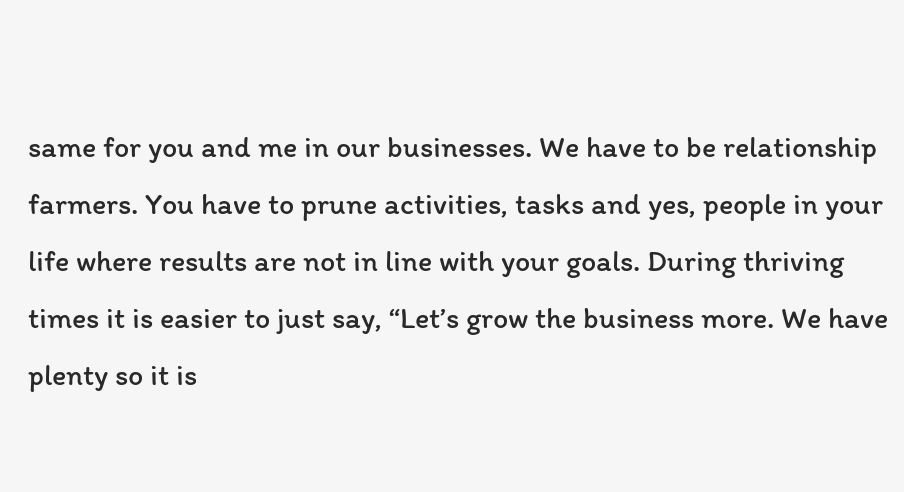same for you and me in our businesses. We have to be relationship farmers. You have to prune activities, tasks and yes, people in your life where results are not in line with your goals. During thriving times it is easier to just say, “Let’s grow the business more. We have plenty so it is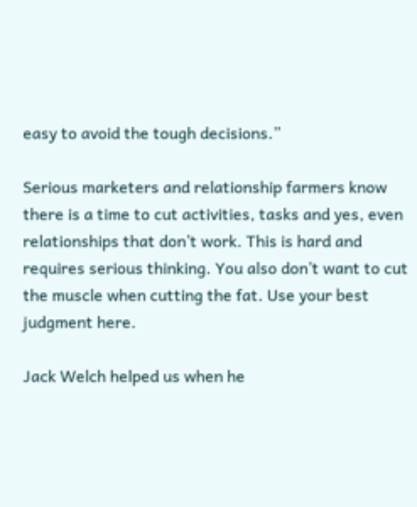easy to avoid the tough decisions.”

Serious marketers and relationship farmers know there is a time to cut activities, tasks and yes, even relationships that don’t work. This is hard and requires serious thinking. You also don’t want to cut the muscle when cutting the fat. Use your best judgment here.

Jack Welch helped us when he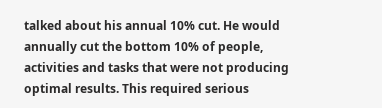talked about his annual 10% cut. He would annually cut the bottom 10% of people, activities and tasks that were not producing optimal results. This required serious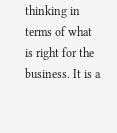thinking in terms of what is right for the business. It is a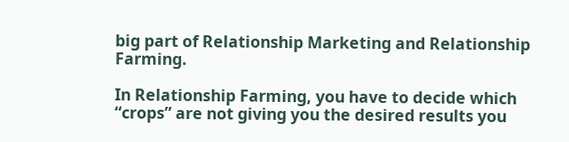big part of Relationship Marketing and Relationship Farming.

In Relationship Farming, you have to decide which “crops” are not giving you the desired results you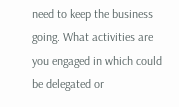need to keep the business going. What activities are you engaged in which could be delegated or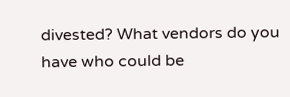divested? What vendors do you have who could be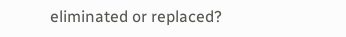eliminated or replaced?